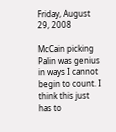Friday, August 29, 2008

McCain picking Palin was genius in ways I cannot begin to count. I think this just has to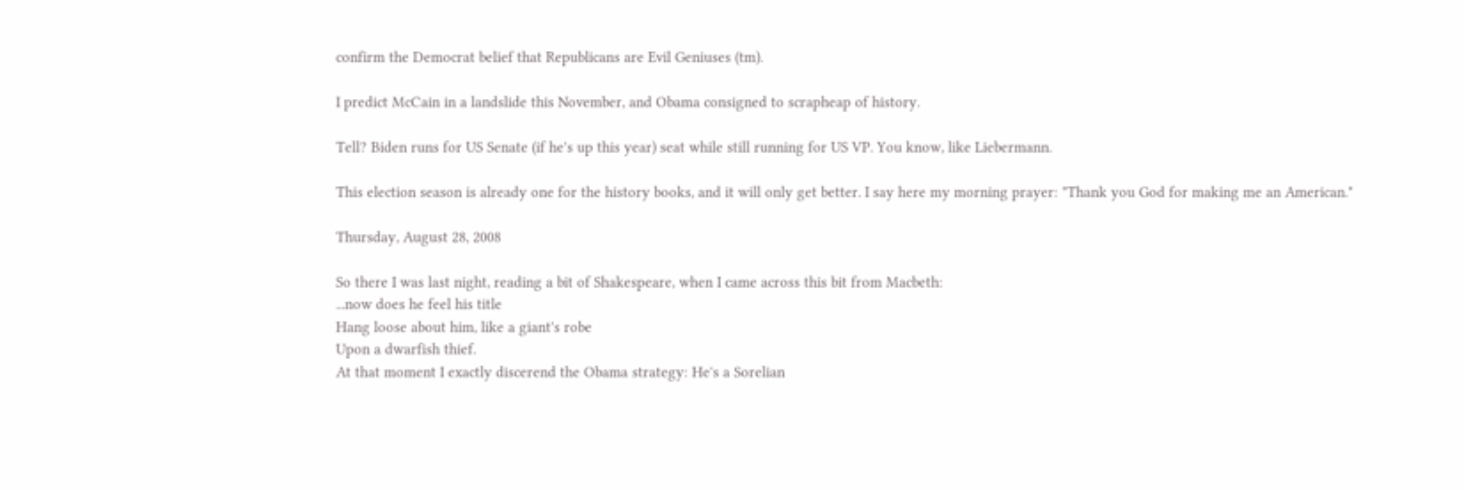confirm the Democrat belief that Republicans are Evil Geniuses (tm).

I predict McCain in a landslide this November, and Obama consigned to scrapheap of history.

Tell? Biden runs for US Senate (if he's up this year) seat while still running for US VP. You know, like Liebermann.

This election season is already one for the history books, and it will only get better. I say here my morning prayer: "Thank you God for making me an American."

Thursday, August 28, 2008

So there I was last night, reading a bit of Shakespeare, when I came across this bit from Macbeth:
...now does he feel his title
Hang loose about him, like a giant's robe
Upon a dwarfish thief.
At that moment I exactly discerend the Obama strategy: He's a Sorelian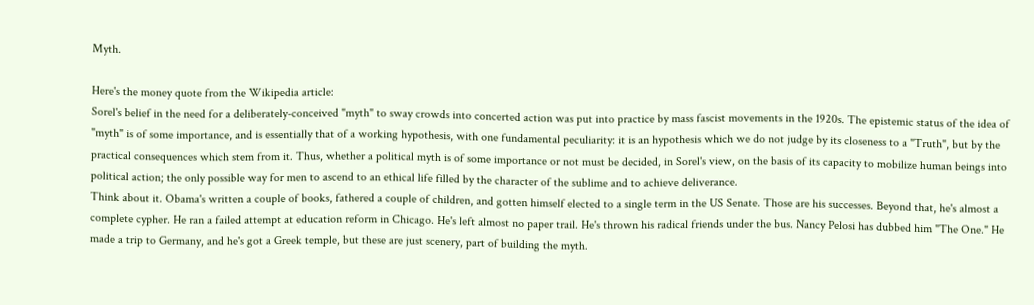Myth.

Here's the money quote from the Wikipedia article:
Sorel's belief in the need for a deliberately-conceived "myth" to sway crowds into concerted action was put into practice by mass fascist movements in the 1920s. The epistemic status of the idea of "myth" is of some importance, and is essentially that of a working hypothesis, with one fundamental peculiarity: it is an hypothesis which we do not judge by its closeness to a "Truth", but by the practical consequences which stem from it. Thus, whether a political myth is of some importance or not must be decided, in Sorel's view, on the basis of its capacity to mobilize human beings into political action; the only possible way for men to ascend to an ethical life filled by the character of the sublime and to achieve deliverance.
Think about it. Obama's written a couple of books, fathered a couple of children, and gotten himself elected to a single term in the US Senate. Those are his successes. Beyond that, he's almost a complete cypher. He ran a failed attempt at education reform in Chicago. He's left almost no paper trail. He's thrown his radical friends under the bus. Nancy Pelosi has dubbed him "The One." He made a trip to Germany, and he's got a Greek temple, but these are just scenery, part of building the myth.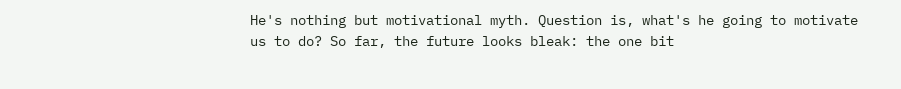He's nothing but motivational myth. Question is, what's he going to motivate us to do? So far, the future looks bleak: the one bit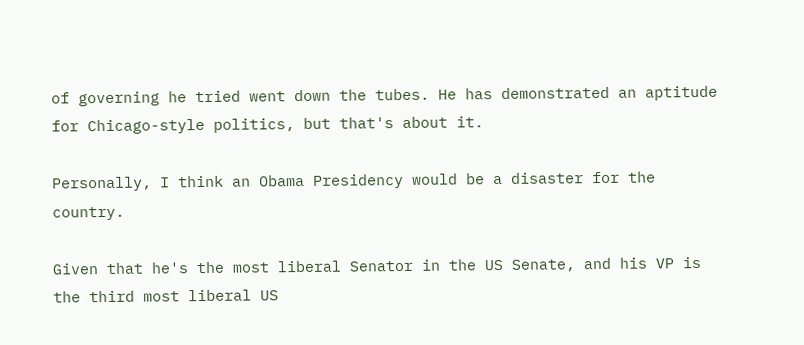of governing he tried went down the tubes. He has demonstrated an aptitude for Chicago-style politics, but that's about it.

Personally, I think an Obama Presidency would be a disaster for the country.

Given that he's the most liberal Senator in the US Senate, and his VP is the third most liberal US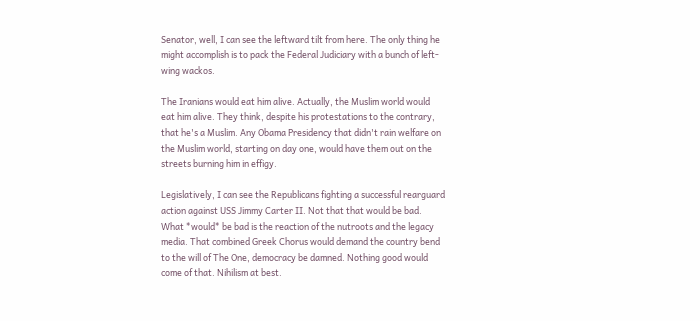Senator, well, I can see the leftward tilt from here. The only thing he might accomplish is to pack the Federal Judiciary with a bunch of left-wing wackos.

The Iranians would eat him alive. Actually, the Muslim world would eat him alive. They think, despite his protestations to the contrary, that he's a Muslim. Any Obama Presidency that didn't rain welfare on the Muslim world, starting on day one, would have them out on the streets burning him in effigy.

Legislatively, I can see the Republicans fighting a successful rearguard action against USS Jimmy Carter II. Not that that would be bad. What *would* be bad is the reaction of the nutroots and the legacy media. That combined Greek Chorus would demand the country bend to the will of The One, democracy be damned. Nothing good would come of that. Nihilism at best.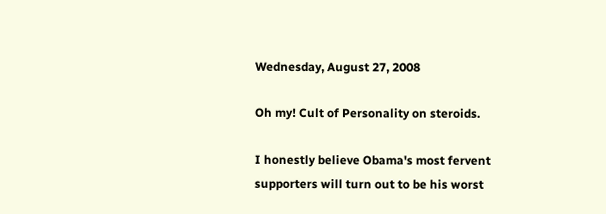Wednesday, August 27, 2008

Oh my! Cult of Personality on steroids.

I honestly believe Obama's most fervent supporters will turn out to be his worst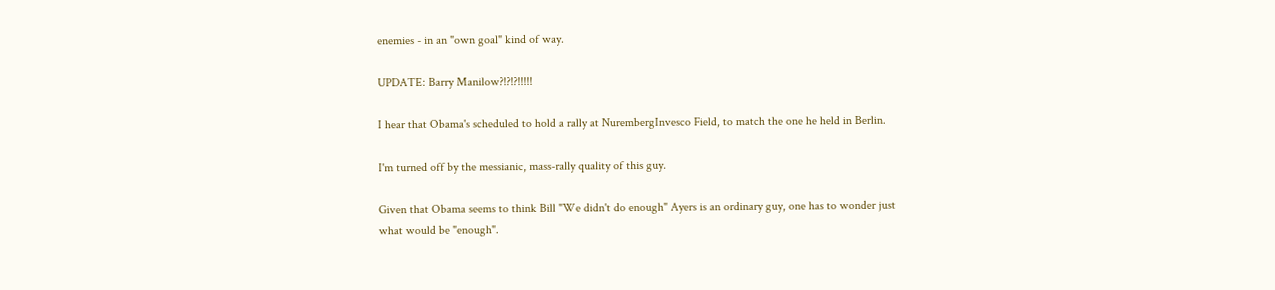enemies - in an "own goal" kind of way.

UPDATE: Barry Manilow?!?!?!!!!!

I hear that Obama's scheduled to hold a rally at NurembergInvesco Field, to match the one he held in Berlin.

I'm turned off by the messianic, mass-rally quality of this guy.

Given that Obama seems to think Bill "We didn't do enough" Ayers is an ordinary guy, one has to wonder just what would be "enough".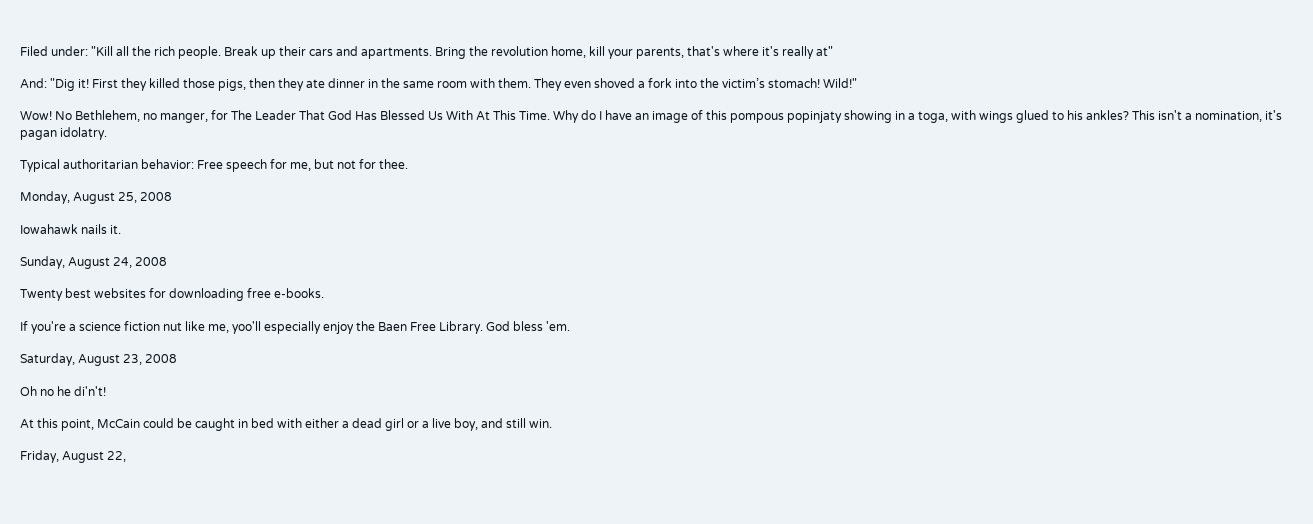Filed under: "Kill all the rich people. Break up their cars and apartments. Bring the revolution home, kill your parents, that's where it's really at"

And: "Dig it! First they killed those pigs, then they ate dinner in the same room with them. They even shoved a fork into the victim’s stomach! Wild!"

Wow! No Bethlehem, no manger, for The Leader That God Has Blessed Us With At This Time. Why do I have an image of this pompous popinjaty showing in a toga, with wings glued to his ankles? This isn't a nomination, it's pagan idolatry.

Typical authoritarian behavior: Free speech for me, but not for thee.

Monday, August 25, 2008

Iowahawk nails it.

Sunday, August 24, 2008

Twenty best websites for downloading free e-books.

If you're a science fiction nut like me, yoo'll especially enjoy the Baen Free Library. God bless 'em.

Saturday, August 23, 2008

Oh no he di'n't!

At this point, McCain could be caught in bed with either a dead girl or a live boy, and still win.

Friday, August 22,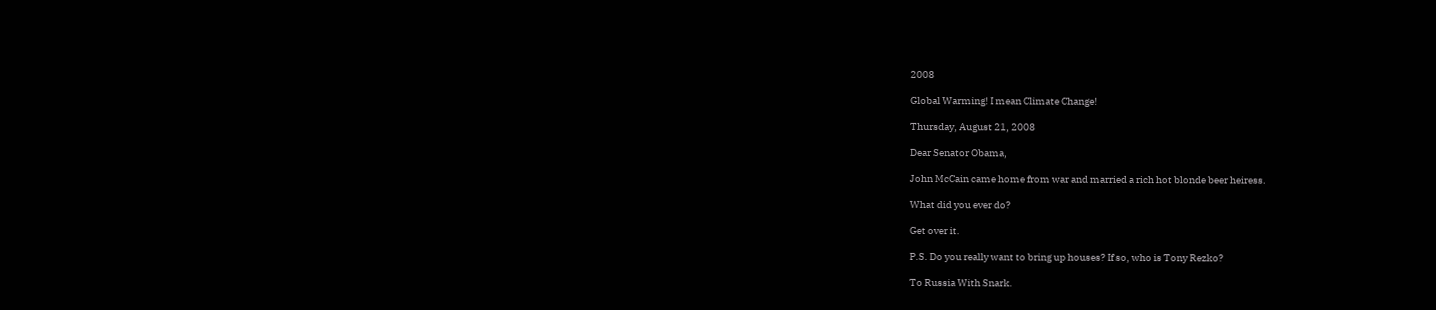2008

Global Warming! I mean Climate Change!

Thursday, August 21, 2008

Dear Senator Obama,

John McCain came home from war and married a rich hot blonde beer heiress.

What did you ever do?

Get over it.

P.S. Do you really want to bring up houses? If so, who is Tony Rezko?

To Russia With Snark.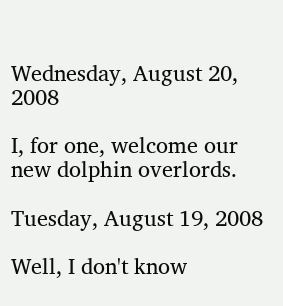Wednesday, August 20, 2008

I, for one, welcome our new dolphin overlords.

Tuesday, August 19, 2008

Well, I don't know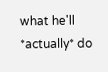what he'll *actually* do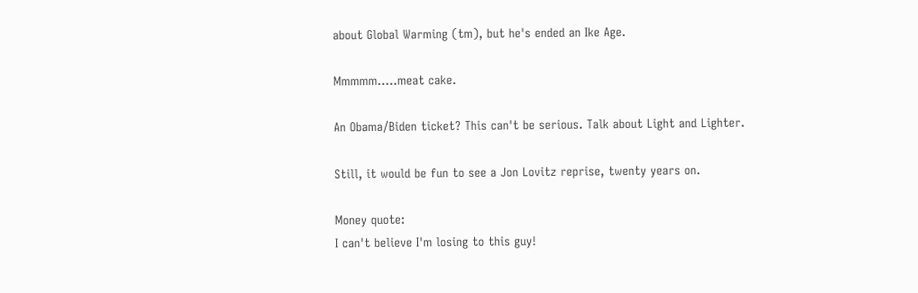about Global Warming (tm), but he's ended an Ike Age.

Mmmmm.....meat cake.

An Obama/Biden ticket? This can't be serious. Talk about Light and Lighter.

Still, it would be fun to see a Jon Lovitz reprise, twenty years on.

Money quote:
I can't believe I'm losing to this guy!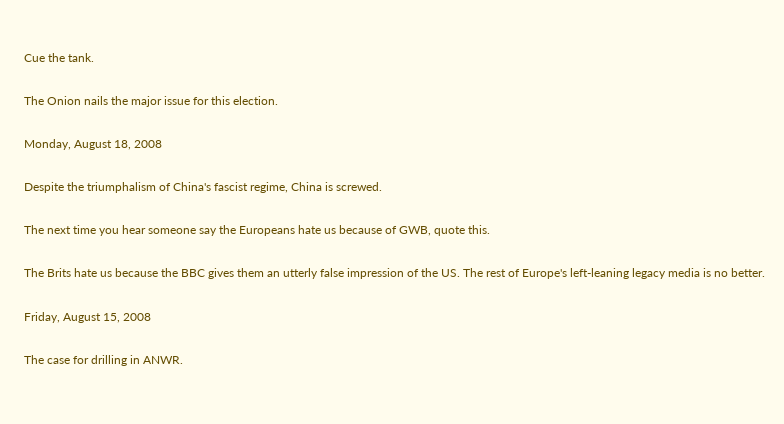Cue the tank.

The Onion nails the major issue for this election.

Monday, August 18, 2008

Despite the triumphalism of China's fascist regime, China is screwed.

The next time you hear someone say the Europeans hate us because of GWB, quote this.

The Brits hate us because the BBC gives them an utterly false impression of the US. The rest of Europe's left-leaning legacy media is no better.

Friday, August 15, 2008

The case for drilling in ANWR.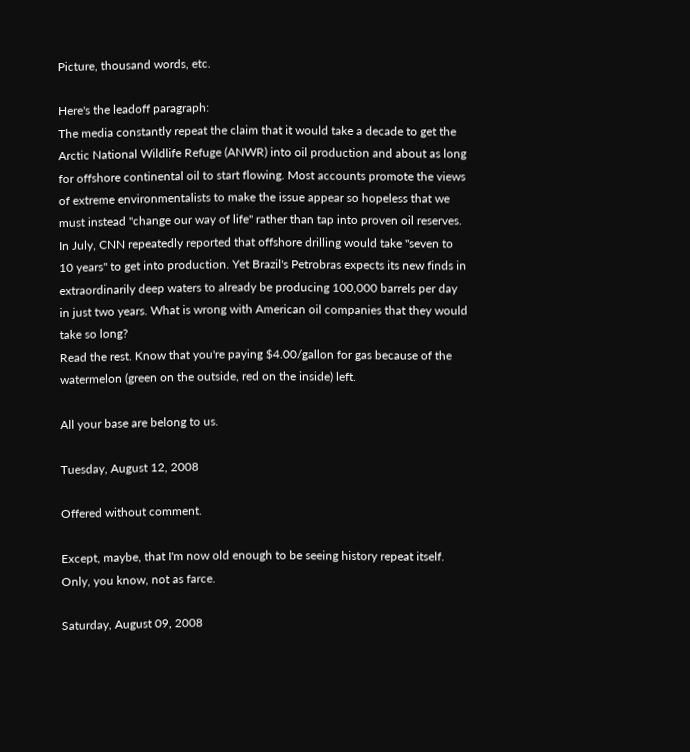Picture, thousand words, etc.

Here's the leadoff paragraph:
The media constantly repeat the claim that it would take a decade to get the Arctic National Wildlife Refuge (ANWR) into oil production and about as long for offshore continental oil to start flowing. Most accounts promote the views of extreme environmentalists to make the issue appear so hopeless that we must instead "change our way of life" rather than tap into proven oil reserves. In July, CNN repeatedly reported that offshore drilling would take "seven to 10 years" to get into production. Yet Brazil's Petrobras expects its new finds in extraordinarily deep waters to already be producing 100,000 barrels per day in just two years. What is wrong with American oil companies that they would take so long?
Read the rest. Know that you're paying $4.00/gallon for gas because of the watermelon (green on the outside, red on the inside) left.

All your base are belong to us.

Tuesday, August 12, 2008

Offered without comment.

Except, maybe, that I'm now old enough to be seeing history repeat itself. Only, you know, not as farce.

Saturday, August 09, 2008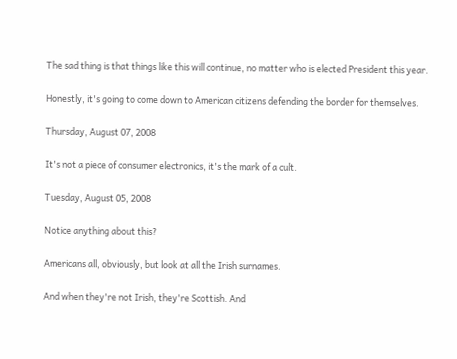The sad thing is that things like this will continue, no matter who is elected President this year.

Honestly, it's going to come down to American citizens defending the border for themselves.

Thursday, August 07, 2008

It's not a piece of consumer electronics, it's the mark of a cult.

Tuesday, August 05, 2008

Notice anything about this?

Americans all, obviously, but look at all the Irish surnames.

And when they're not Irish, they're Scottish. And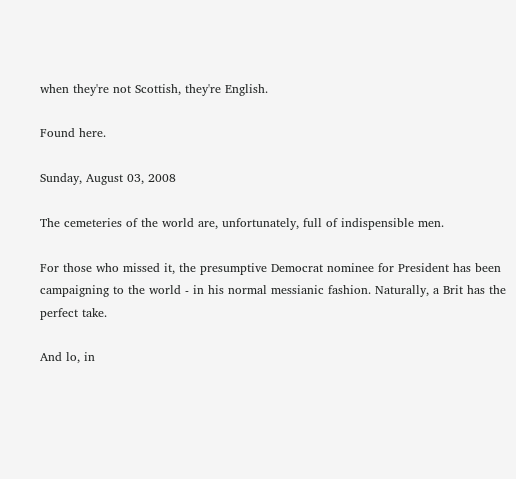when they're not Scottish, they're English.

Found here.

Sunday, August 03, 2008

The cemeteries of the world are, unfortunately, full of indispensible men.

For those who missed it, the presumptive Democrat nominee for President has been campaigning to the world - in his normal messianic fashion. Naturally, a Brit has the perfect take.

And lo, in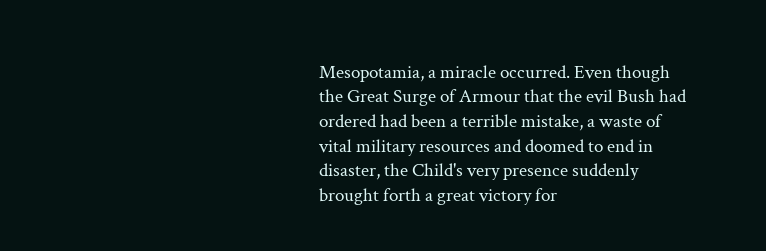Mesopotamia, a miracle occurred. Even though the Great Surge of Armour that the evil Bush had ordered had been a terrible mistake, a waste of vital military resources and doomed to end in disaster, the Child's very presence suddenly brought forth a great victory for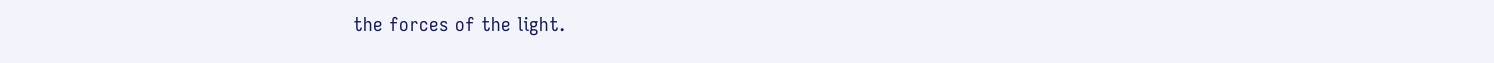the forces of the light.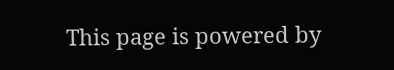This page is powered by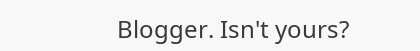Blogger. Isn't yours?